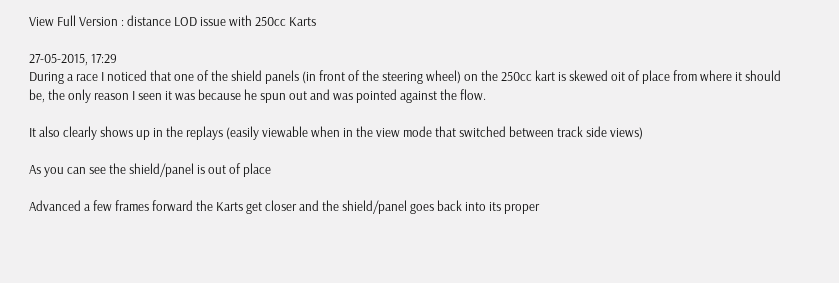View Full Version : distance LOD issue with 250cc Karts

27-05-2015, 17:29
During a race I noticed that one of the shield panels (in front of the steering wheel) on the 250cc kart is skewed oit of place from where it should be, the only reason I seen it was because he spun out and was pointed against the flow.

It also clearly shows up in the replays (easily viewable when in the view mode that switched between track side views)

As you can see the shield/panel is out of place

Advanced a few frames forward the Karts get closer and the shield/panel goes back into its proper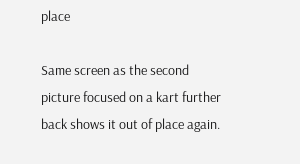place

Same screen as the second picture focused on a kart further back shows it out of place again.